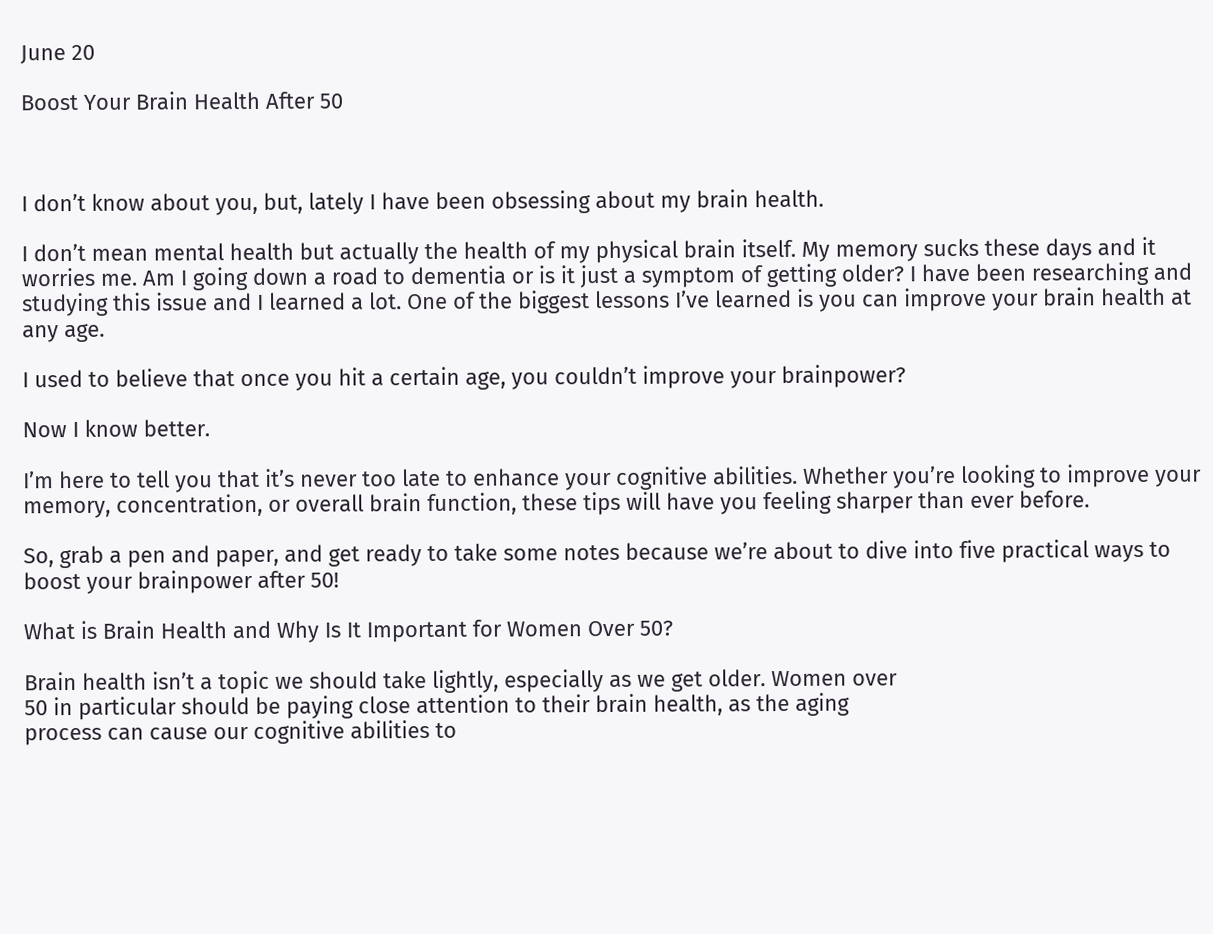June 20

Boost Your Brain Health After 50



I don’t know about you, but, lately I have been obsessing about my brain health.

I don’t mean mental health but actually the health of my physical brain itself. My memory sucks these days and it worries me. Am I going down a road to dementia or is it just a symptom of getting older? I have been researching and studying this issue and I learned a lot. One of the biggest lessons I’ve learned is you can improve your brain health at any age.

I used to believe that once you hit a certain age, you couldn’t improve your brainpower?

Now I know better.

I’m here to tell you that it’s never too late to enhance your cognitive abilities. Whether you’re looking to improve your memory, concentration, or overall brain function, these tips will have you feeling sharper than ever before.

So, grab a pen and paper, and get ready to take some notes because we’re about to dive into five practical ways to boost your brainpower after 50!

What is Brain Health and Why Is It Important for Women Over 50?

Brain health isn’t a topic we should take lightly, especially as we get older. Women over
50 in particular should be paying close attention to their brain health, as the aging
process can cause our cognitive abilities to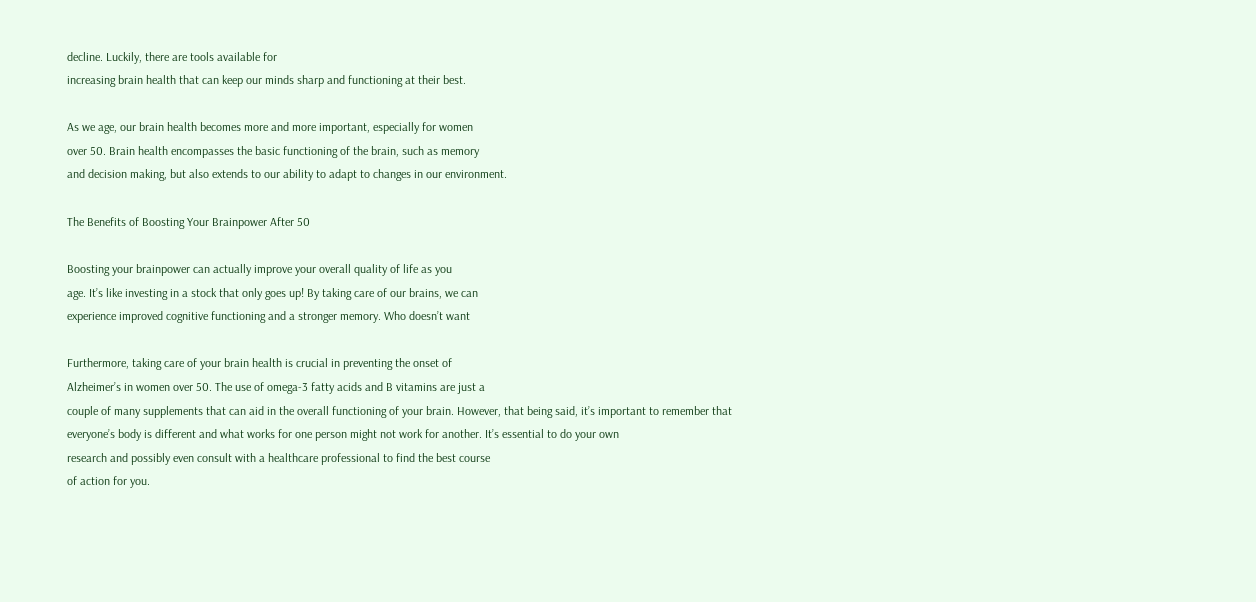decline. Luckily, there are tools available for
increasing brain health that can keep our minds sharp and functioning at their best.

As we age, our brain health becomes more and more important, especially for women
over 50. Brain health encompasses the basic functioning of the brain, such as memory
and decision making, but also extends to our ability to adapt to changes in our environment.

The Benefits of Boosting Your Brainpower After 50

Boosting your brainpower can actually improve your overall quality of life as you
age. It’s like investing in a stock that only goes up! By taking care of our brains, we can
experience improved cognitive functioning and a stronger memory. Who doesn’t want

Furthermore, taking care of your brain health is crucial in preventing the onset of
Alzheimer’s in women over 50. The use of omega-3 fatty acids and B vitamins are just a
couple of many supplements that can aid in the overall functioning of your brain. However, that being said, it’s important to remember that everyone’s body is different and what works for one person might not work for another. It’s essential to do your own
research and possibly even consult with a healthcare professional to find the best course
of action for you.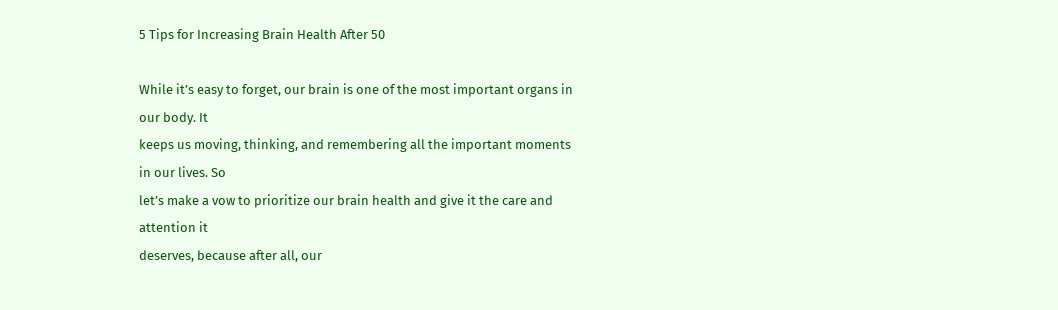5 Tips for Increasing Brain Health After 50

While it’s easy to forget, our brain is one of the most important organs in our body. It
keeps us moving, thinking, and remembering all the important moments in our lives. So
let’s make a vow to prioritize our brain health and give it the care and attention it
deserves, because after all, our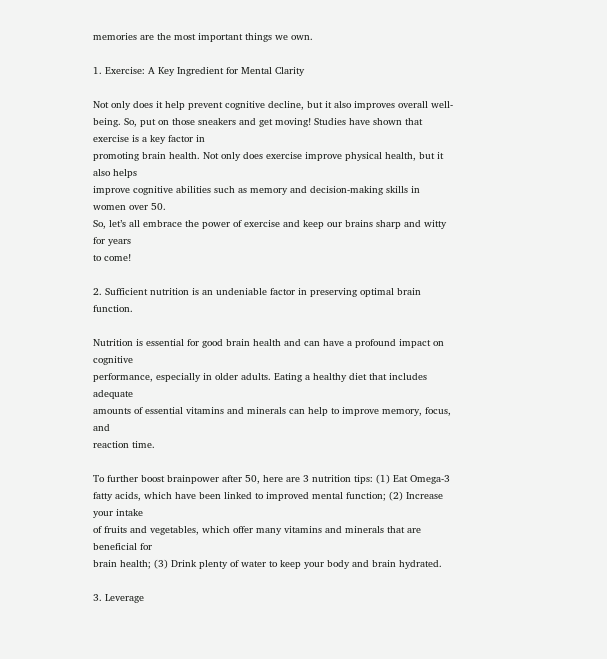memories are the most important things we own.

1. Exercise: A Key Ingredient for Mental Clarity

Not only does it help prevent cognitive decline, but it also improves overall well-being. So, put on those sneakers and get moving! Studies have shown that exercise is a key factor in
promoting brain health. Not only does exercise improve physical health, but it also helps
improve cognitive abilities such as memory and decision-making skills in women over 50.
So, let’s all embrace the power of exercise and keep our brains sharp and witty for years
to come!

2. Sufficient nutrition is an undeniable factor in preserving optimal brain function.

Nutrition is essential for good brain health and can have a profound impact on cognitive
performance, especially in older adults. Eating a healthy diet that includes adequate
amounts of essential vitamins and minerals can help to improve memory, focus, and
reaction time.

To further boost brainpower after 50, here are 3 nutrition tips: (1) Eat Omega-3
fatty acids, which have been linked to improved mental function; (2) Increase your intake
of fruits and vegetables, which offer many vitamins and minerals that are beneficial for
brain health; (3) Drink plenty of water to keep your body and brain hydrated.

3. Leverage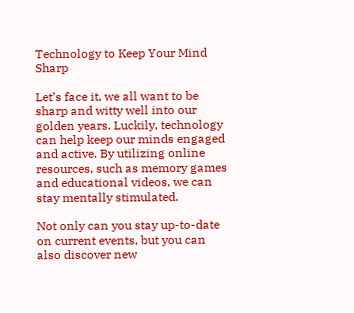Technology to Keep Your Mind Sharp

Let’s face it, we all want to be sharp and witty well into our golden years. Luckily, technology can help keep our minds engaged and active. By utilizing online resources, such as memory games and educational videos, we can stay mentally stimulated.

Not only can you stay up-to-date on current events, but you can also discover new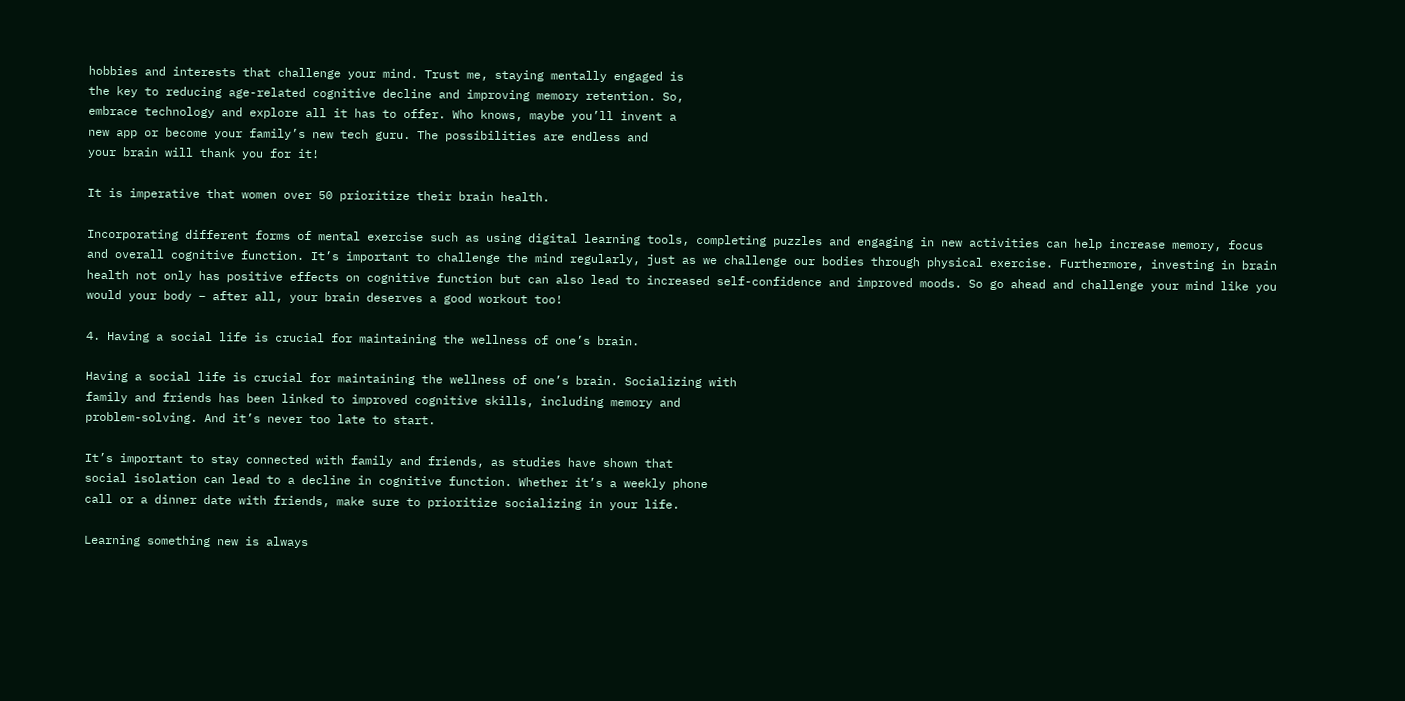hobbies and interests that challenge your mind. Trust me, staying mentally engaged is
the key to reducing age-related cognitive decline and improving memory retention. So,
embrace technology and explore all it has to offer. Who knows, maybe you’ll invent a
new app or become your family’s new tech guru. The possibilities are endless and
your brain will thank you for it!

It is imperative that women over 50 prioritize their brain health.

Incorporating different forms of mental exercise such as using digital learning tools, completing puzzles and engaging in new activities can help increase memory, focus and overall cognitive function. It’s important to challenge the mind regularly, just as we challenge our bodies through physical exercise. Furthermore, investing in brain health not only has positive effects on cognitive function but can also lead to increased self-confidence and improved moods. So go ahead and challenge your mind like you would your body – after all, your brain deserves a good workout too!

4. Having a social life is crucial for maintaining the wellness of one’s brain.

Having a social life is crucial for maintaining the wellness of one’s brain. Socializing with
family and friends has been linked to improved cognitive skills, including memory and
problem-solving. And it’s never too late to start.

It’s important to stay connected with family and friends, as studies have shown that
social isolation can lead to a decline in cognitive function. Whether it’s a weekly phone
call or a dinner date with friends, make sure to prioritize socializing in your life.

Learning something new is always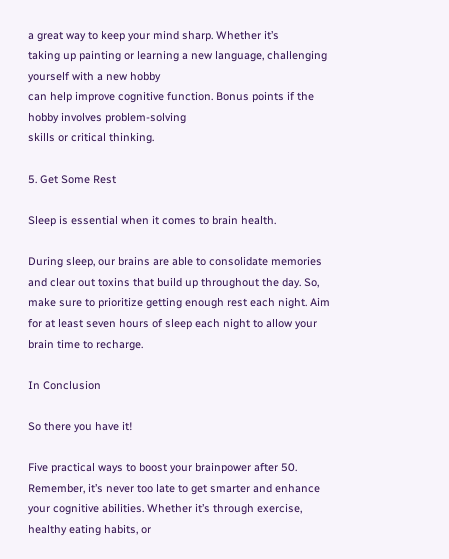a great way to keep your mind sharp. Whether it’s
taking up painting or learning a new language, challenging yourself with a new hobby
can help improve cognitive function. Bonus points if the hobby involves problem-solving
skills or critical thinking.

5. Get Some Rest

Sleep is essential when it comes to brain health.

During sleep, our brains are able to consolidate memories and clear out toxins that build up throughout the day. So, make sure to prioritize getting enough rest each night. Aim for at least seven hours of sleep each night to allow your brain time to recharge.

In Conclusion

So there you have it!

Five practical ways to boost your brainpower after 50. Remember, it’s never too late to get smarter and enhance your cognitive abilities. Whether it’s through exercise, healthy eating habits, or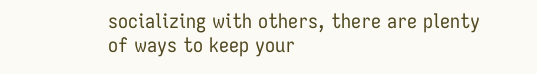socializing with others, there are plenty of ways to keep your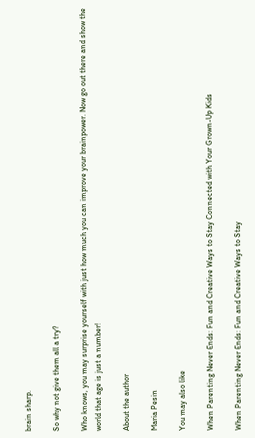brain sharp.

So why not give them all a try?

Who knows, you may surprise yourself with just how much you can improve your brainpower. Now go out there and show the world that age is just a number!

About the author

Maria Pesin

You may also like

When Parenting Never Ends: Fun and Creative Ways to Stay Connected with Your Grown-Up Kids

When Parenting Never Ends: Fun and Creative Ways to Stay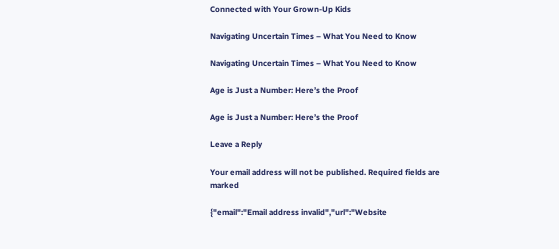Connected with Your Grown-Up Kids

Navigating Uncertain Times – What You Need to Know

Navigating Uncertain Times – What You Need to Know

Age is Just a Number: Here’s the Proof

Age is Just a Number: Here’s the Proof

Leave a Reply

Your email address will not be published. Required fields are marked

{"email":"Email address invalid","url":"Website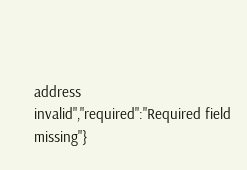address invalid","required":"Required field missing"}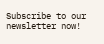Subscribe to our newsletter now!